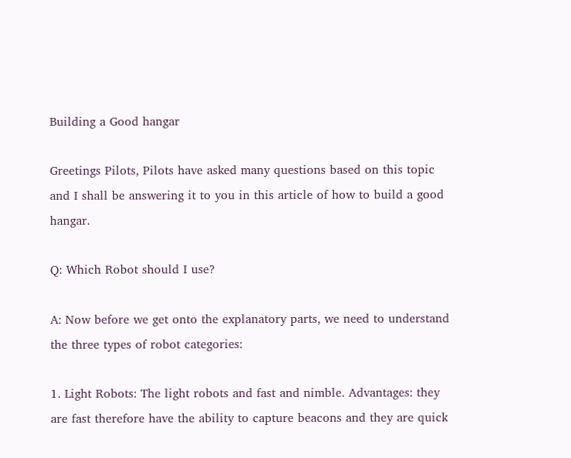Building a Good hangar

Greetings Pilots, Pilots have asked many questions based on this topic and I shall be answering it to you in this article of how to build a good hangar.

Q: Which Robot should I use?

A: Now before we get onto the explanatory parts, we need to understand the three types of robot categories:

1. Light Robots: The light robots and fast and nimble. Advantages: they are fast therefore have the ability to capture beacons and they are quick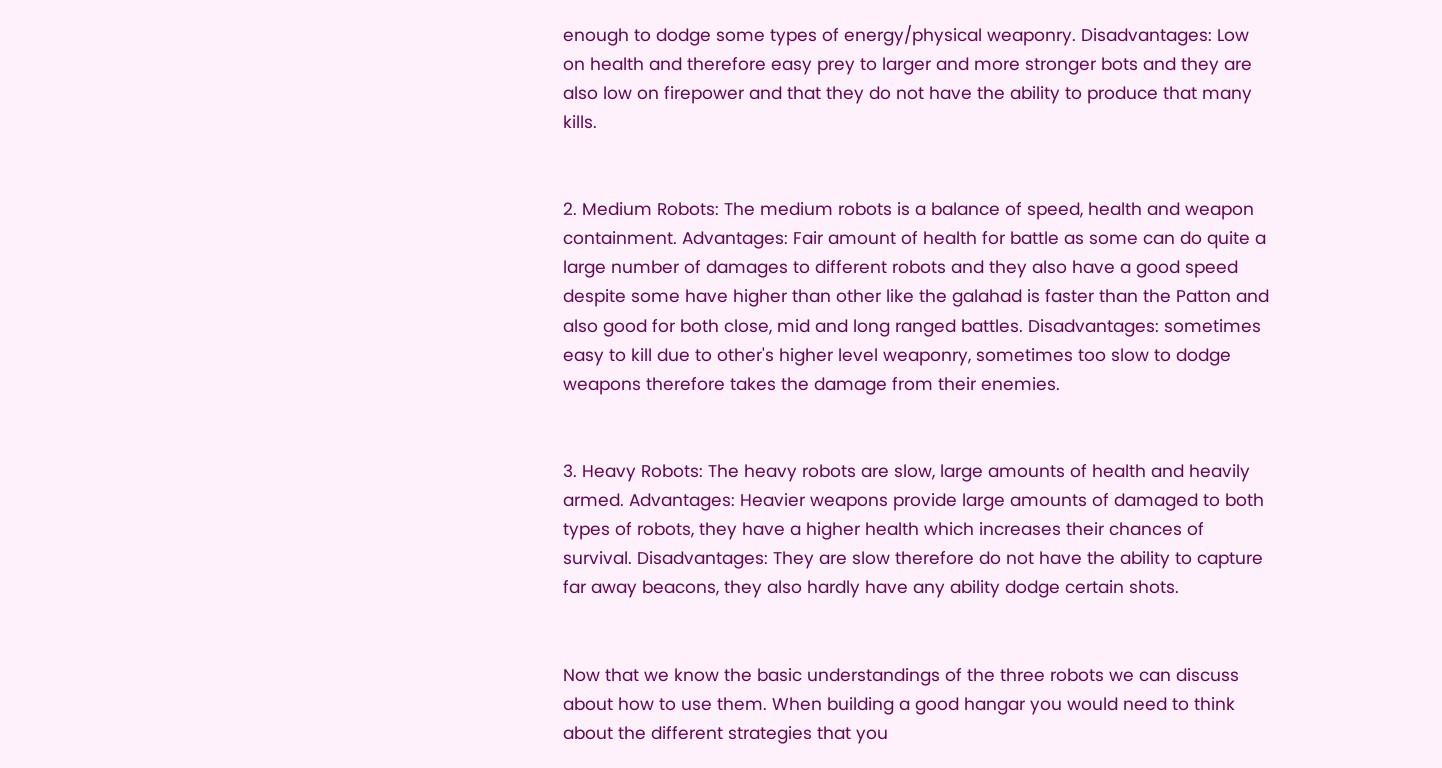enough to dodge some types of energy/physical weaponry. Disadvantages: Low on health and therefore easy prey to larger and more stronger bots and they are also low on firepower and that they do not have the ability to produce that many kills.


2. Medium Robots: The medium robots is a balance of speed, health and weapon containment. Advantages: Fair amount of health for battle as some can do quite a large number of damages to different robots and they also have a good speed despite some have higher than other like the galahad is faster than the Patton and also good for both close, mid and long ranged battles. Disadvantages: sometimes easy to kill due to other's higher level weaponry, sometimes too slow to dodge weapons therefore takes the damage from their enemies.


3. Heavy Robots: The heavy robots are slow, large amounts of health and heavily armed. Advantages: Heavier weapons provide large amounts of damaged to both types of robots, they have a higher health which increases their chances of survival. Disadvantages: They are slow therefore do not have the ability to capture far away beacons, they also hardly have any ability dodge certain shots.


Now that we know the basic understandings of the three robots we can discuss about how to use them. When building a good hangar you would need to think about the different strategies that you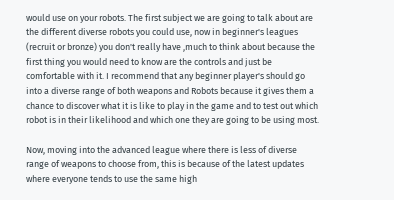would use on your robots. The first subject we are going to talk about are the different diverse robots you could use, now in beginner's leagues (recruit or bronze) you don't really have ,much to think about because the first thing you would need to know are the controls and just be comfortable with it. I recommend that any beginner player's should go into a diverse range of both weapons and Robots because it gives them a chance to discover what it is like to play in the game and to test out which robot is in their likelihood and which one they are going to be using most.

Now, moving into the advanced league where there is less of diverse range of weapons to choose from, this is because of the latest updates where everyone tends to use the same high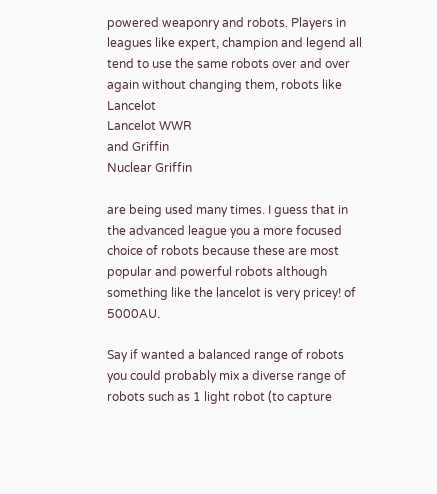powered weaponry and robots. Players in leagues like expert, champion and legend all tend to use the same robots over and over again without changing them, robots like Lancelot
Lancelot WWR
and Griffin
Nuclear Griffin

are being used many times. I guess that in the advanced league you a more focused choice of robots because these are most popular and powerful robots although something like the lancelot is very pricey! of 5000AU.

Say if wanted a balanced range of robots you could probably mix a diverse range of robots such as 1 light robot (to capture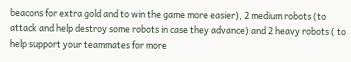beacons for extra gold and to win the game more easier), 2 medium robots (to attack and help destroy some robots in case they advance) and 2 heavy robots ( to help support your teammates for more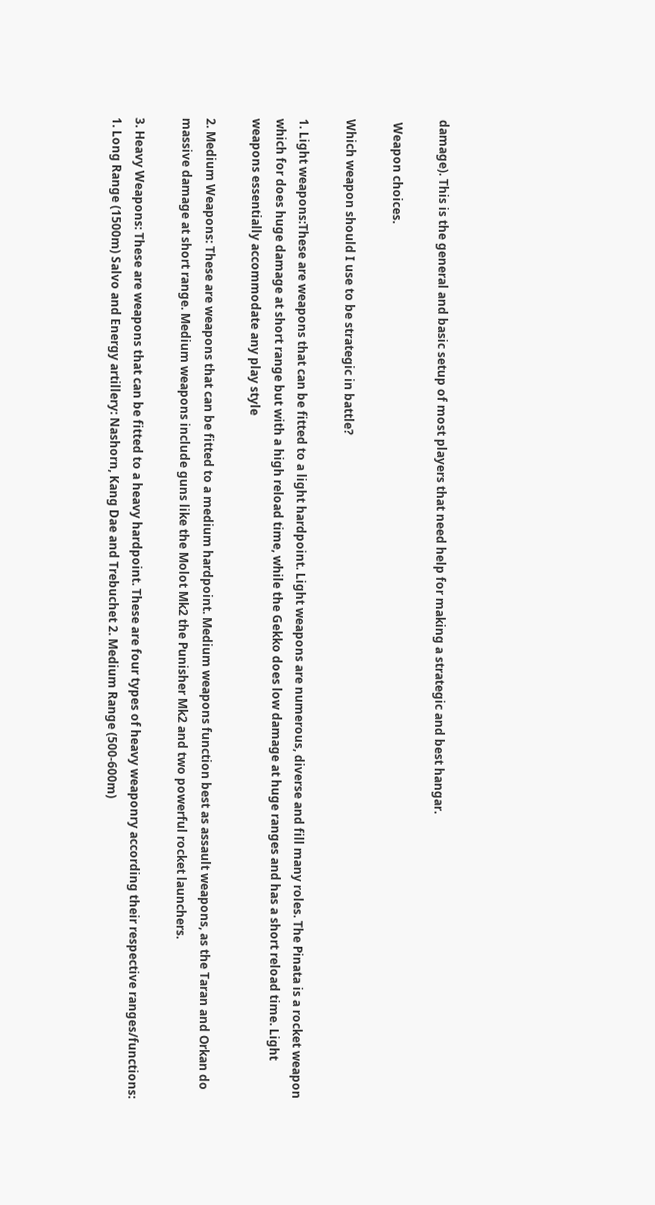damage). This is the general and basic setup of most players that need help for making a strategic and best hangar.

 Weapon choices.

Which weapon should I use to be strategic in battle?

1. Light weapons:These are weapons that can be fitted to a light hardpoint. Light weapons are numerous, diverse and fill many roles. The Pinata is a rocket weapon which for does huge damage at short range but with a high reload time, while the Gekko does low damage at huge ranges and has a short reload time. Light weapons essentially accommodate any play style

2. Medium Weapons: These are weapons that can be fitted to a medium hardpoint. Medium weapons function best as assault weapons, as the Taran and Orkan do massive damage at short range. Medium weapons include guns like the Molot Mk2 the Punisher Mk2 and two powerful rocket launchers.

3. Heavy Weapons: These are weapons that can be fitted to a heavy hardpoint. These are four types of heavy weaponry according their respective ranges/functions: 1. Long Range (1500m) Salvo and Energy artillery: Nashorn, Kang Dae and Trebuchet 2. Medium Range (500-600m)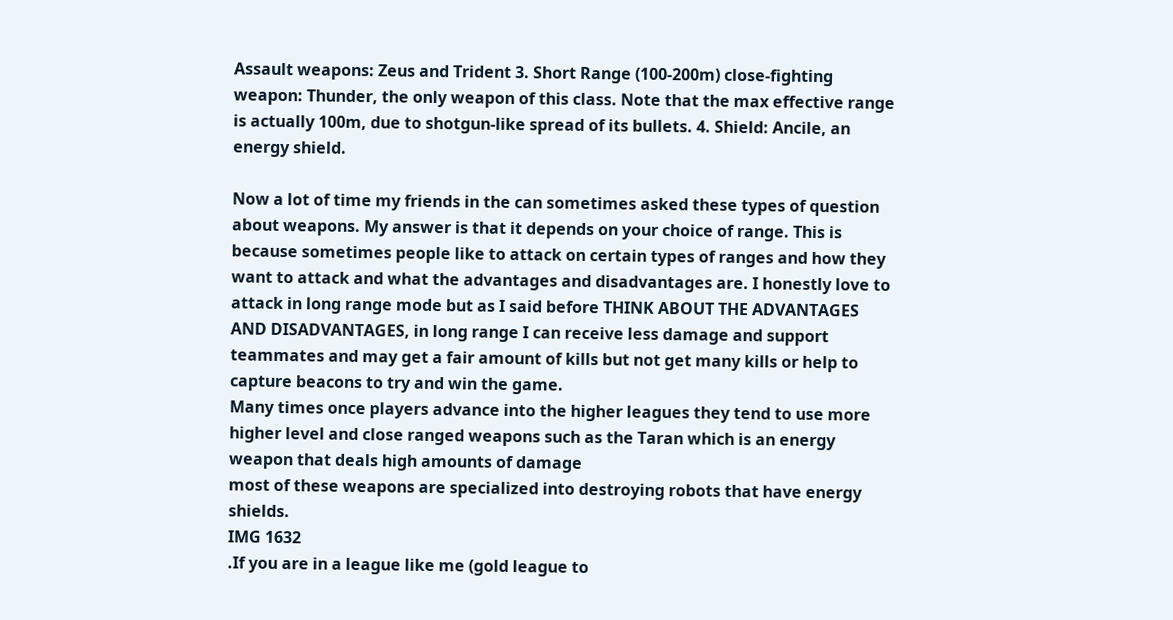Assault weapons: Zeus and Trident 3. Short Range (100-200m) close-fighting weapon: Thunder, the only weapon of this class. Note that the max effective range is actually 100m, due to shotgun-like spread of its bullets. 4. Shield: Ancile, an energy shield.

Now a lot of time my friends in the can sometimes asked these types of question about weapons. My answer is that it depends on your choice of range. This is because sometimes people like to attack on certain types of ranges and how they want to attack and what the advantages and disadvantages are. I honestly love to attack in long range mode but as I said before THINK ABOUT THE ADVANTAGES AND DISADVANTAGES, in long range I can receive less damage and support teammates and may get a fair amount of kills but not get many kills or help to capture beacons to try and win the game.
Many times once players advance into the higher leagues they tend to use more higher level and close ranged weapons such as the Taran which is an energy weapon that deals high amounts of damage
most of these weapons are specialized into destroying robots that have energy shields.
IMG 1632
.If you are in a league like me (gold league to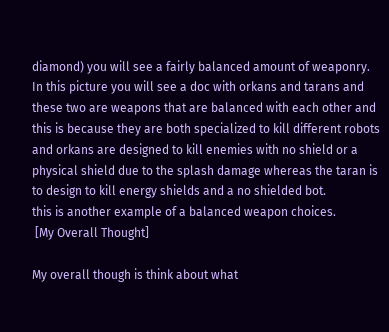diamond) you will see a fairly balanced amount of weaponry.
In this picture you will see a doc with orkans and tarans and these two are weapons that are balanced with each other and this is because they are both specialized to kill different robots and orkans are designed to kill enemies with no shield or a physical shield due to the splash damage whereas the taran is to design to kill energy shields and a no shielded bot.
this is another example of a balanced weapon choices.
 [My Overall Thought]

My overall though is think about what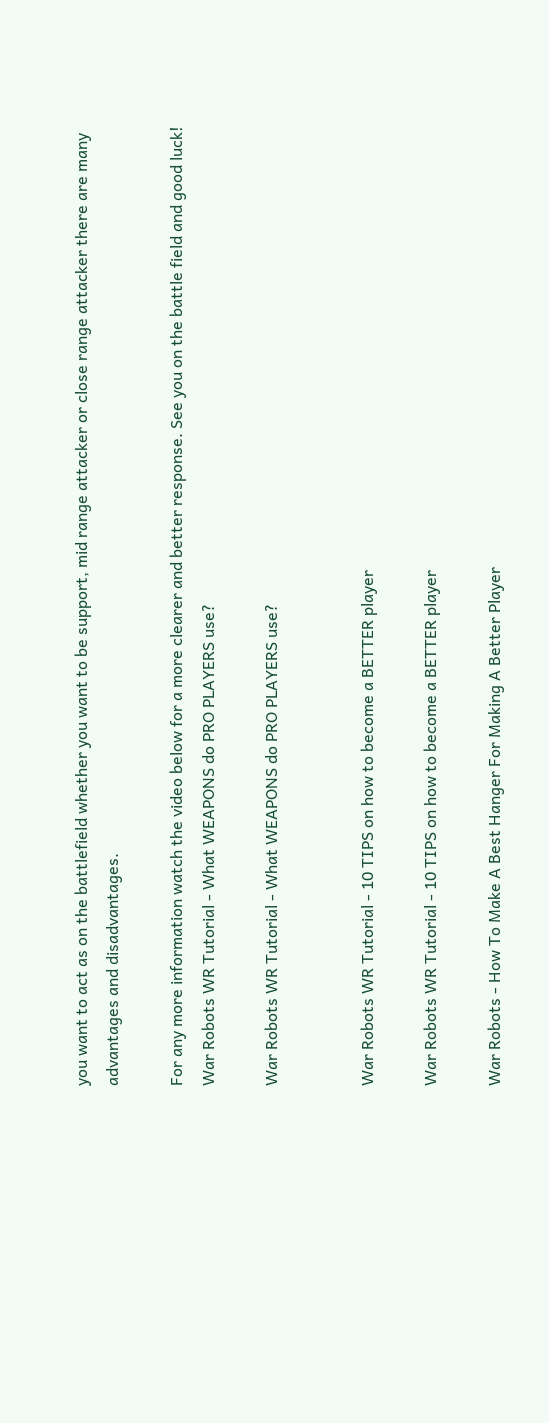you want to act as on the battlefield whether you want to be support, mid range attacker or close range attacker there are many advantages and disadvantages.

For any more information watch the video below for a more clearer and better response. See you on the battle field and good luck!
War Robots WR Tutorial - What WEAPONS do PRO PLAYERS use?

War Robots WR Tutorial - What WEAPONS do PRO PLAYERS use?


War Robots WR Tutorial - 10 TIPS on how to become a BETTER player

War Robots WR Tutorial - 10 TIPS on how to become a BETTER player

War Robots - How To Make A Best Hanger For Making A Better Player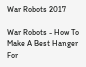War Robots 2017

War Robots - How To Make A Best Hanger For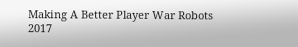Making A Better Player War Robots 2017